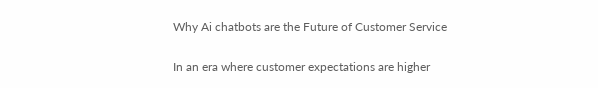Why Ai chatbots are the Future of Customer Service

In an era where customer expectations are higher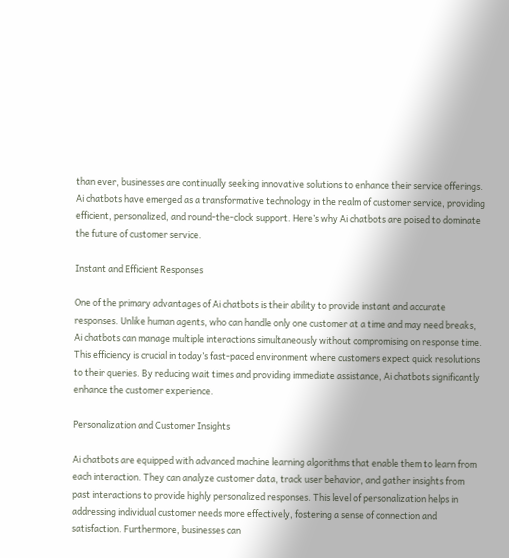than ever, businesses are continually seeking innovative solutions to enhance their service offerings. Ai chatbots have emerged as a transformative technology in the realm of customer service, providing efficient, personalized, and round-the-clock support. Here’s why Ai chatbots are poised to dominate the future of customer service.

Instant and Efficient Responses

One of the primary advantages of Ai chatbots is their ability to provide instant and accurate responses. Unlike human agents, who can handle only one customer at a time and may need breaks, Ai chatbots can manage multiple interactions simultaneously without compromising on response time. This efficiency is crucial in today’s fast-paced environment where customers expect quick resolutions to their queries. By reducing wait times and providing immediate assistance, Ai chatbots significantly enhance the customer experience.

Personalization and Customer Insights

Ai chatbots are equipped with advanced machine learning algorithms that enable them to learn from each interaction. They can analyze customer data, track user behavior, and gather insights from past interactions to provide highly personalized responses. This level of personalization helps in addressing individual customer needs more effectively, fostering a sense of connection and satisfaction. Furthermore, businesses can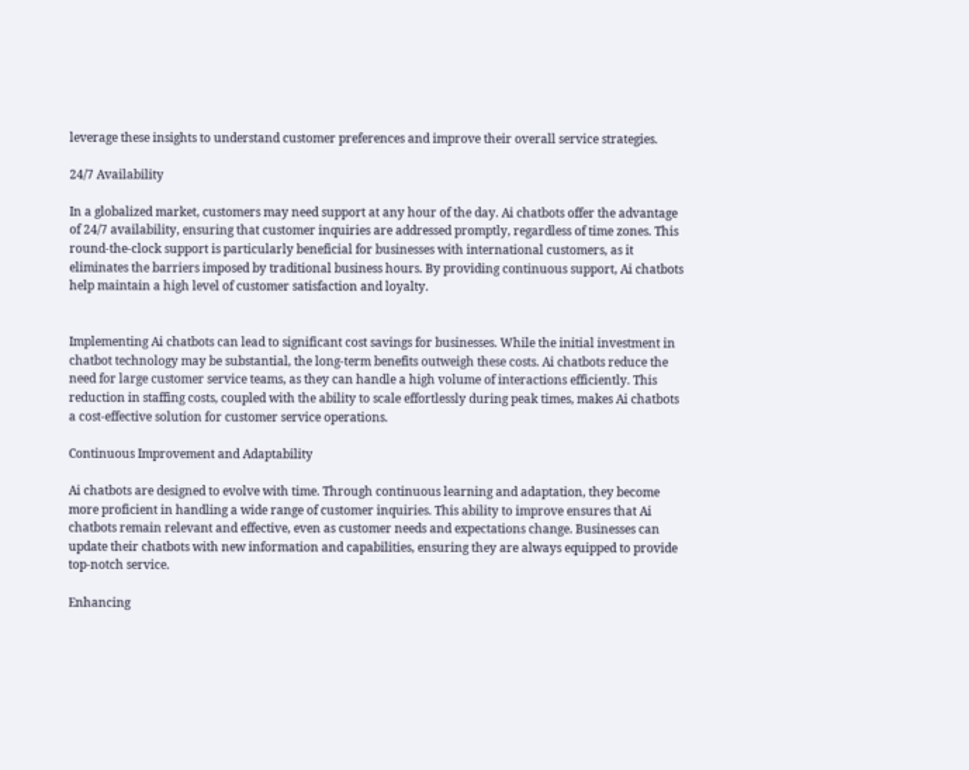leverage these insights to understand customer preferences and improve their overall service strategies.

24/7 Availability

In a globalized market, customers may need support at any hour of the day. Ai chatbots offer the advantage of 24/7 availability, ensuring that customer inquiries are addressed promptly, regardless of time zones. This round-the-clock support is particularly beneficial for businesses with international customers, as it eliminates the barriers imposed by traditional business hours. By providing continuous support, Ai chatbots help maintain a high level of customer satisfaction and loyalty.


Implementing Ai chatbots can lead to significant cost savings for businesses. While the initial investment in chatbot technology may be substantial, the long-term benefits outweigh these costs. Ai chatbots reduce the need for large customer service teams, as they can handle a high volume of interactions efficiently. This reduction in staffing costs, coupled with the ability to scale effortlessly during peak times, makes Ai chatbots a cost-effective solution for customer service operations.

Continuous Improvement and Adaptability

Ai chatbots are designed to evolve with time. Through continuous learning and adaptation, they become more proficient in handling a wide range of customer inquiries. This ability to improve ensures that Ai chatbots remain relevant and effective, even as customer needs and expectations change. Businesses can update their chatbots with new information and capabilities, ensuring they are always equipped to provide top-notch service.

Enhancing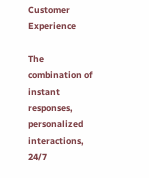Customer Experience

The combination of instant responses, personalized interactions, 24/7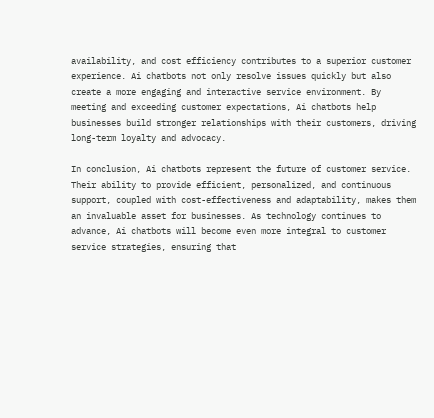availability, and cost efficiency contributes to a superior customer experience. Ai chatbots not only resolve issues quickly but also create a more engaging and interactive service environment. By meeting and exceeding customer expectations, Ai chatbots help businesses build stronger relationships with their customers, driving long-term loyalty and advocacy.

In conclusion, Ai chatbots represent the future of customer service. Their ability to provide efficient, personalized, and continuous support, coupled with cost-effectiveness and adaptability, makes them an invaluable asset for businesses. As technology continues to advance, Ai chatbots will become even more integral to customer service strategies, ensuring that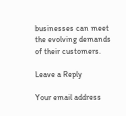businesses can meet the evolving demands of their customers.

Leave a Reply

Your email address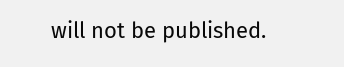will not be published.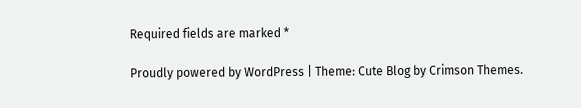Required fields are marked *

Proudly powered by WordPress | Theme: Cute Blog by Crimson Themes.